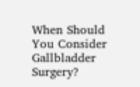When Should You Consider Gallbladder Surgery?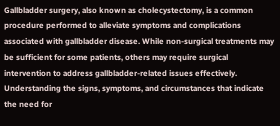Gallbladder surgery, also known as cholecystectomy, is a common procedure performed to alleviate symptoms and complications associated with gallbladder disease. While non-surgical treatments may be sufficient for some patients, others may require surgical intervention to address gallbladder-related issues effectively. Understanding the signs, symptoms, and circumstances that indicate the need for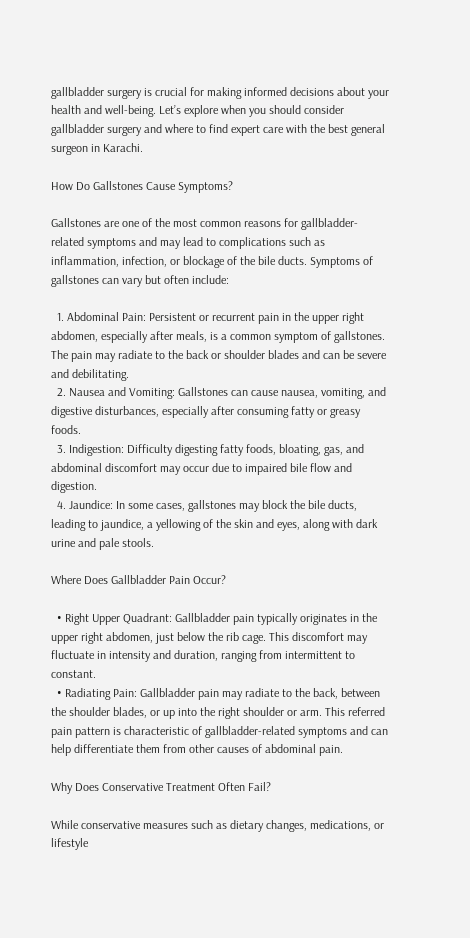gallbladder surgery is crucial for making informed decisions about your health and well-being. Let’s explore when you should consider gallbladder surgery and where to find expert care with the best general surgeon in Karachi.

How Do Gallstones Cause Symptoms?

Gallstones are one of the most common reasons for gallbladder-related symptoms and may lead to complications such as inflammation, infection, or blockage of the bile ducts. Symptoms of gallstones can vary but often include:

  1. Abdominal Pain: Persistent or recurrent pain in the upper right abdomen, especially after meals, is a common symptom of gallstones. The pain may radiate to the back or shoulder blades and can be severe and debilitating.
  2. Nausea and Vomiting: Gallstones can cause nausea, vomiting, and digestive disturbances, especially after consuming fatty or greasy foods.
  3. Indigestion: Difficulty digesting fatty foods, bloating, gas, and abdominal discomfort may occur due to impaired bile flow and digestion.
  4. Jaundice: In some cases, gallstones may block the bile ducts, leading to jaundice, a yellowing of the skin and eyes, along with dark urine and pale stools.

Where Does Gallbladder Pain Occur?

  • Right Upper Quadrant: Gallbladder pain typically originates in the upper right abdomen, just below the rib cage. This discomfort may fluctuate in intensity and duration, ranging from intermittent to constant.
  • Radiating Pain: Gallbladder pain may radiate to the back, between the shoulder blades, or up into the right shoulder or arm. This referred pain pattern is characteristic of gallbladder-related symptoms and can help differentiate them from other causes of abdominal pain.

Why Does Conservative Treatment Often Fail?

While conservative measures such as dietary changes, medications, or lifestyle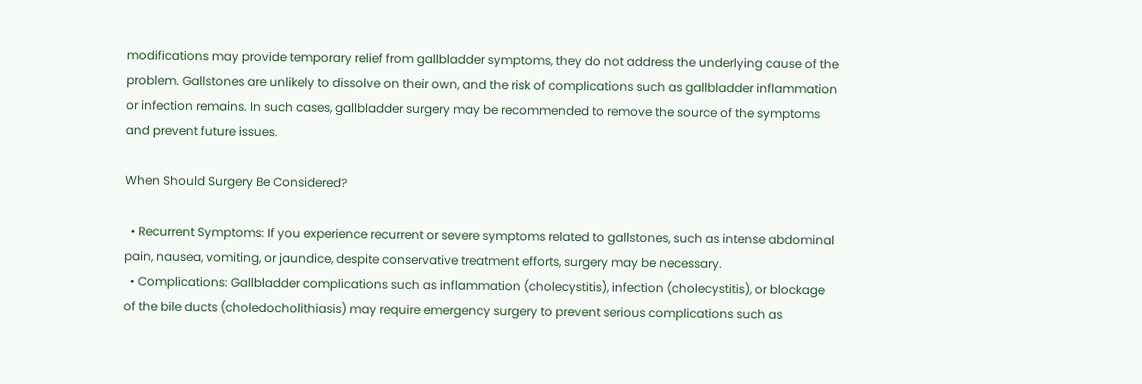modifications may provide temporary relief from gallbladder symptoms, they do not address the underlying cause of the problem. Gallstones are unlikely to dissolve on their own, and the risk of complications such as gallbladder inflammation or infection remains. In such cases, gallbladder surgery may be recommended to remove the source of the symptoms and prevent future issues.

When Should Surgery Be Considered?

  • Recurrent Symptoms: If you experience recurrent or severe symptoms related to gallstones, such as intense abdominal pain, nausea, vomiting, or jaundice, despite conservative treatment efforts, surgery may be necessary.
  • Complications: Gallbladder complications such as inflammation (cholecystitis), infection (cholecystitis), or blockage of the bile ducts (choledocholithiasis) may require emergency surgery to prevent serious complications such as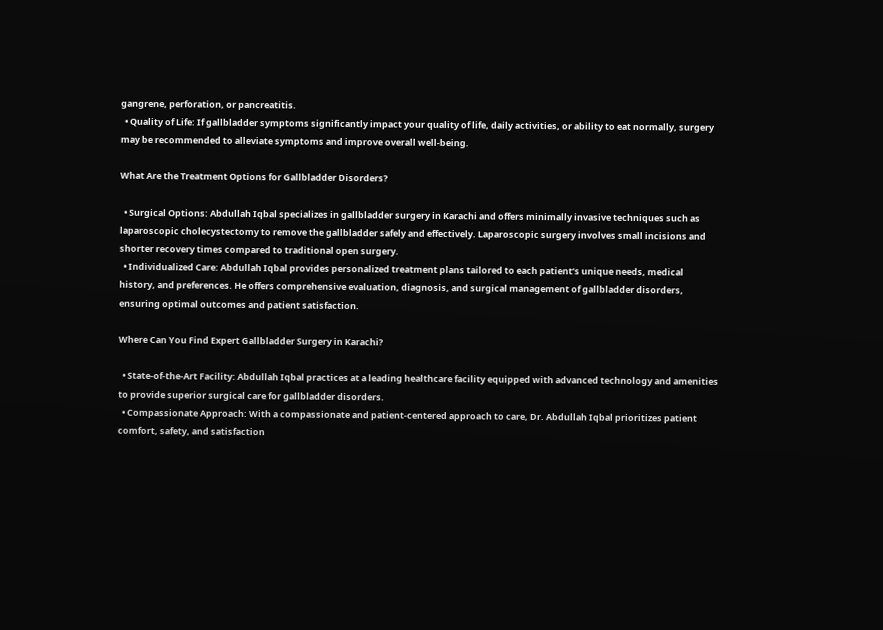gangrene, perforation, or pancreatitis.
  • Quality of Life: If gallbladder symptoms significantly impact your quality of life, daily activities, or ability to eat normally, surgery may be recommended to alleviate symptoms and improve overall well-being.

What Are the Treatment Options for Gallbladder Disorders?

  • Surgical Options: Abdullah Iqbal specializes in gallbladder surgery in Karachi and offers minimally invasive techniques such as laparoscopic cholecystectomy to remove the gallbladder safely and effectively. Laparoscopic surgery involves small incisions and shorter recovery times compared to traditional open surgery.
  • Individualized Care: Abdullah Iqbal provides personalized treatment plans tailored to each patient’s unique needs, medical history, and preferences. He offers comprehensive evaluation, diagnosis, and surgical management of gallbladder disorders, ensuring optimal outcomes and patient satisfaction.

Where Can You Find Expert Gallbladder Surgery in Karachi?

  • State-of-the-Art Facility: Abdullah Iqbal practices at a leading healthcare facility equipped with advanced technology and amenities to provide superior surgical care for gallbladder disorders.
  • Compassionate Approach: With a compassionate and patient-centered approach to care, Dr. Abdullah Iqbal prioritizes patient comfort, safety, and satisfaction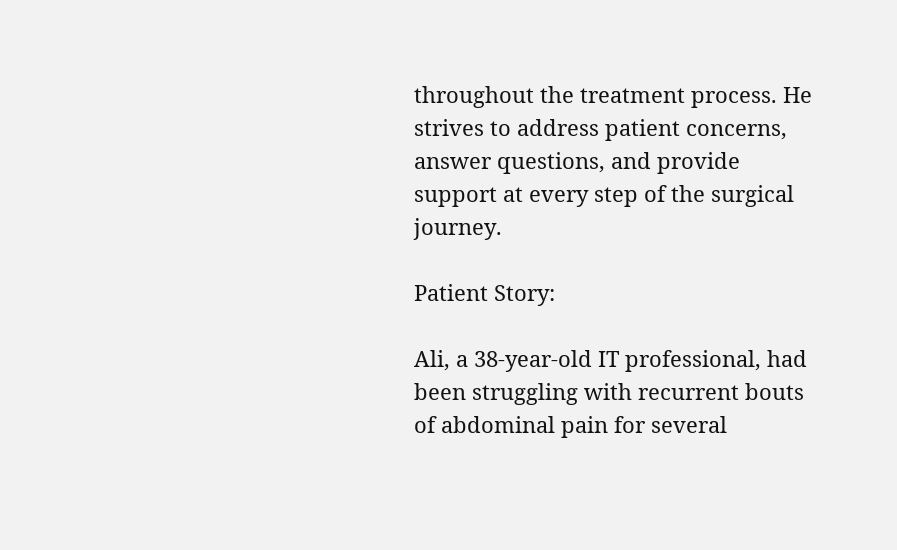throughout the treatment process. He strives to address patient concerns, answer questions, and provide support at every step of the surgical journey.

Patient Story:

Ali, a 38-year-old IT professional, had been struggling with recurrent bouts of abdominal pain for several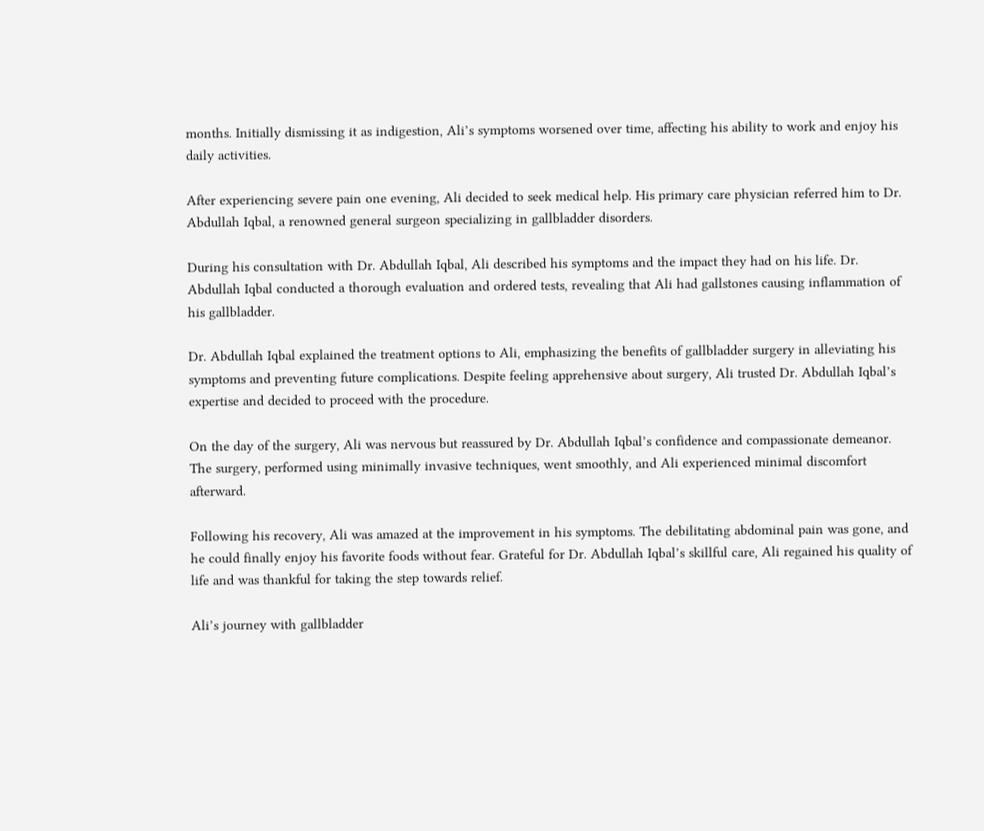months. Initially dismissing it as indigestion, Ali’s symptoms worsened over time, affecting his ability to work and enjoy his daily activities.

After experiencing severe pain one evening, Ali decided to seek medical help. His primary care physician referred him to Dr. Abdullah Iqbal, a renowned general surgeon specializing in gallbladder disorders.

During his consultation with Dr. Abdullah Iqbal, Ali described his symptoms and the impact they had on his life. Dr. Abdullah Iqbal conducted a thorough evaluation and ordered tests, revealing that Ali had gallstones causing inflammation of his gallbladder.

Dr. Abdullah Iqbal explained the treatment options to Ali, emphasizing the benefits of gallbladder surgery in alleviating his symptoms and preventing future complications. Despite feeling apprehensive about surgery, Ali trusted Dr. Abdullah Iqbal’s expertise and decided to proceed with the procedure.

On the day of the surgery, Ali was nervous but reassured by Dr. Abdullah Iqbal’s confidence and compassionate demeanor. The surgery, performed using minimally invasive techniques, went smoothly, and Ali experienced minimal discomfort afterward.

Following his recovery, Ali was amazed at the improvement in his symptoms. The debilitating abdominal pain was gone, and he could finally enjoy his favorite foods without fear. Grateful for Dr. Abdullah Iqbal’s skillful care, Ali regained his quality of life and was thankful for taking the step towards relief.

Ali’s journey with gallbladder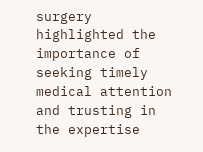surgery highlighted the importance of seeking timely medical attention and trusting in the expertise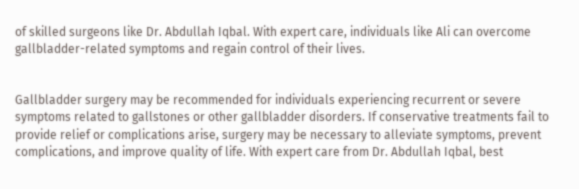of skilled surgeons like Dr. Abdullah Iqbal. With expert care, individuals like Ali can overcome gallbladder-related symptoms and regain control of their lives.


Gallbladder surgery may be recommended for individuals experiencing recurrent or severe symptoms related to gallstones or other gallbladder disorders. If conservative treatments fail to provide relief or complications arise, surgery may be necessary to alleviate symptoms, prevent complications, and improve quality of life. With expert care from Dr. Abdullah Iqbal, best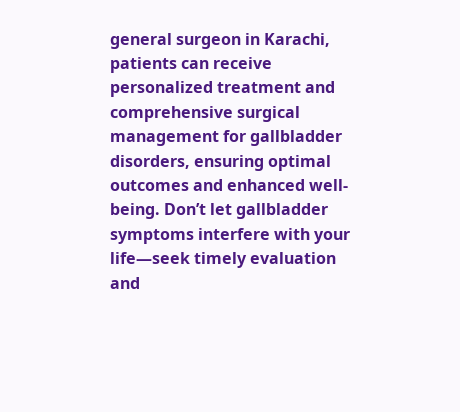general surgeon in Karachi, patients can receive personalized treatment and comprehensive surgical management for gallbladder disorders, ensuring optimal outcomes and enhanced well-being. Don’t let gallbladder symptoms interfere with your life—seek timely evaluation and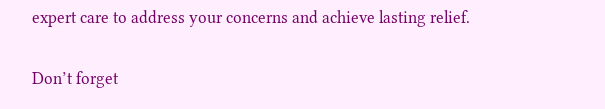expert care to address your concerns and achieve lasting relief.

Don’t forget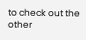to check out the other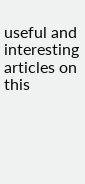useful and interesting articles on this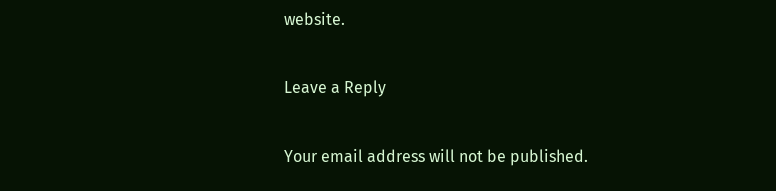website.

Leave a Reply

Your email address will not be published.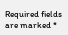Required fields are marked *